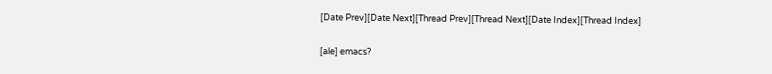[Date Prev][Date Next][Thread Prev][Thread Next][Date Index][Thread Index]

[ale] emacs?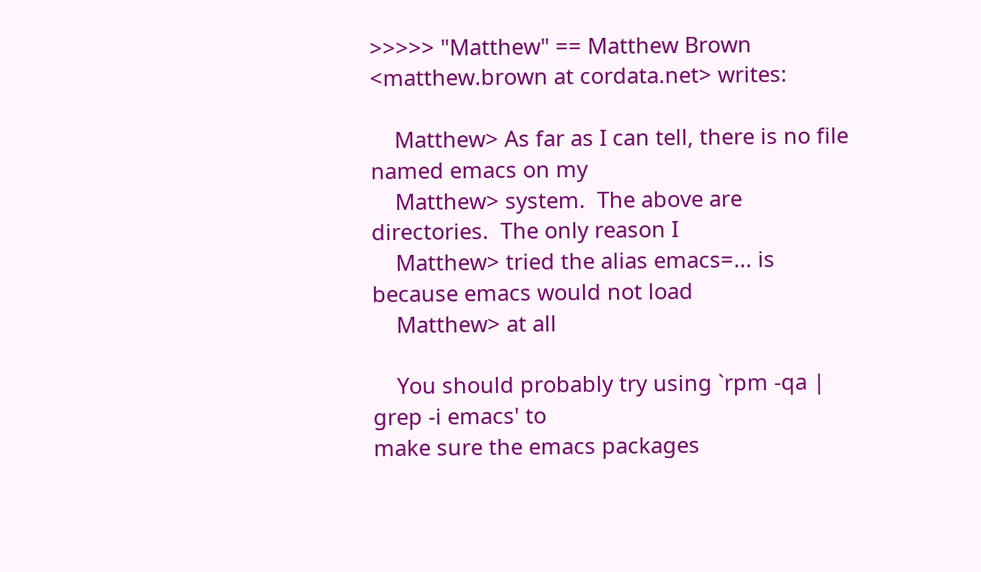>>>>> "Matthew" == Matthew Brown <matthew.brown at cordata.net> writes:

    Matthew> As far as I can tell, there is no file named emacs on my
    Matthew> system.  The above are directories.  The only reason I
    Matthew> tried the alias emacs=... is because emacs would not load
    Matthew> at all

    You should probably try using `rpm -qa | grep -i emacs' to
make sure the emacs packages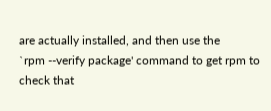are actually installed, and then use the
`rpm --verify package' command to get rpm to check that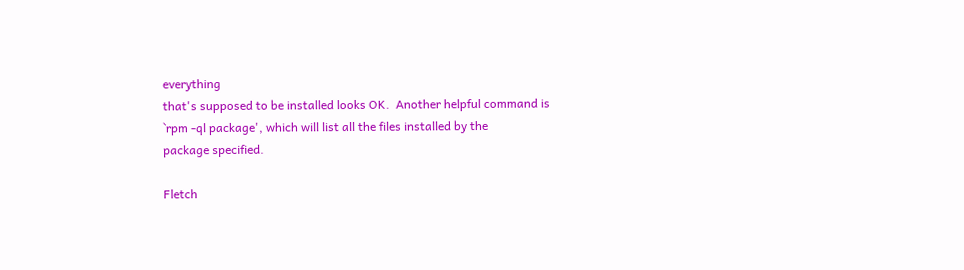everything
that's supposed to be installed looks OK.  Another helpful command is
`rpm -ql package', which will list all the files installed by the
package specified.

Fletch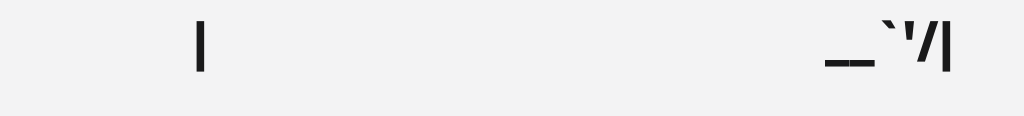|                                            __`'/|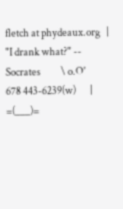fletch at phydeaux.org   |       "I drank what?" -- Socrates          \ o.O'
678 443-6239(w)       |                                            =(___)=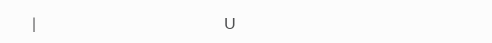|                                               U